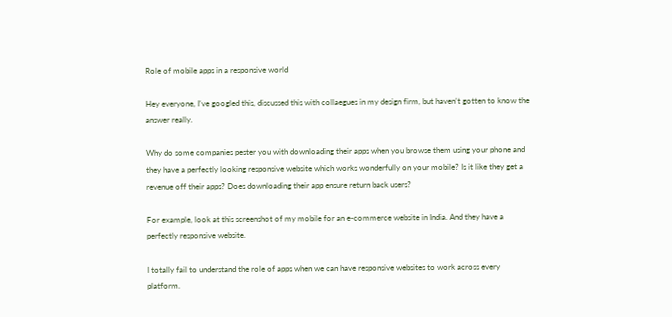Role of mobile apps in a responsive world

Hey everyone, I’ve googled this, discussed this with collaegues in my design firm, but haven’t gotten to know the answer really.

Why do some companies pester you with downloading their apps when you browse them using your phone and they have a perfectly looking responsive website which works wonderfully on your mobile? Is it like they get a revenue off their apps? Does downloading their app ensure return back users?

For example, look at this screenshot of my mobile for an e-commerce website in India. And they have a perfectly responsive website.

I totally fail to understand the role of apps when we can have responsive websites to work across every platform.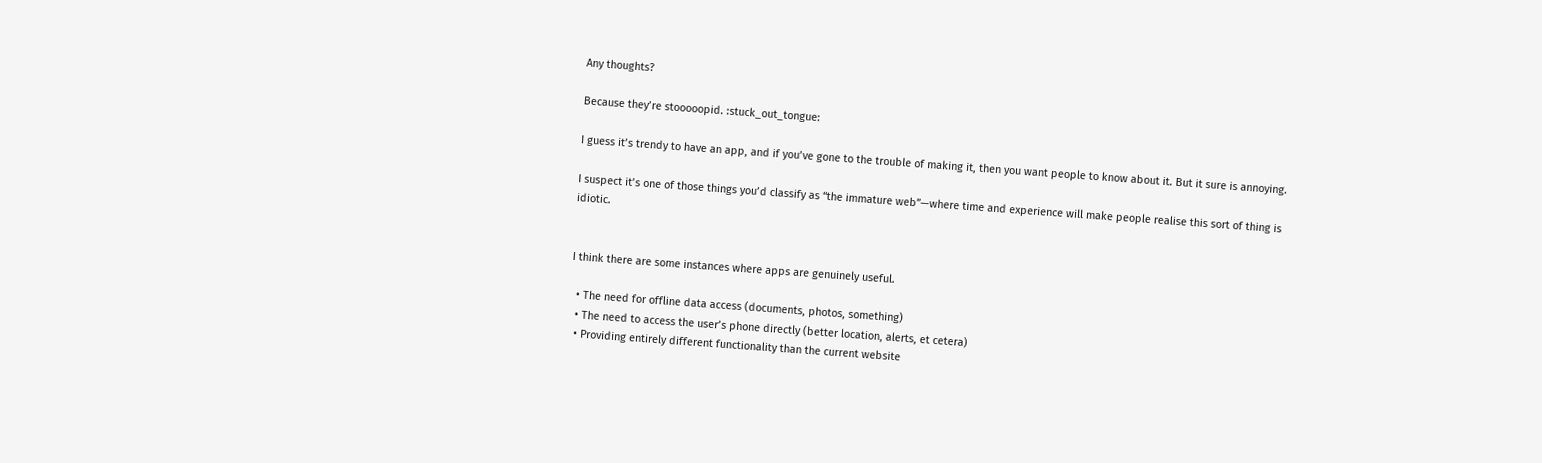Any thoughts?

Because they’re stooooopid. :stuck_out_tongue:

I guess it’s trendy to have an app, and if you’ve gone to the trouble of making it, then you want people to know about it. But it sure is annoying.

I suspect it’s one of those things you’d classify as “the immature web”—where time and experience will make people realise this sort of thing is idiotic.


I think there are some instances where apps are genuinely useful.

  • The need for offline data access (documents, photos, something)
  • The need to access the user’s phone directly (better location, alerts, et cetera)
  • Providing entirely different functionality than the current website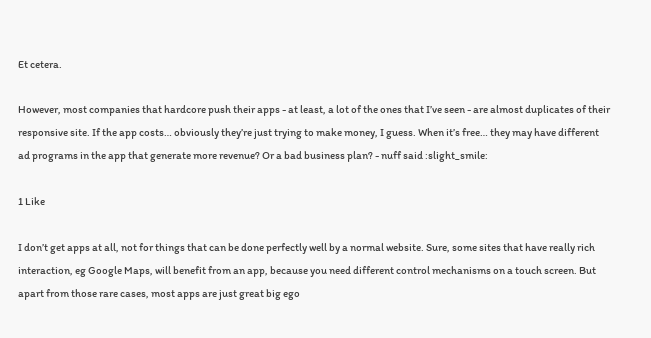Et cetera.

However, most companies that hardcore push their apps - at least, a lot of the ones that I’ve seen - are almost duplicates of their responsive site. If the app costs… obviously they’re just trying to make money, I guess. When it’s free… they may have different ad programs in the app that generate more revenue? Or a bad business plan? - nuff said :slight_smile:

1 Like

I don’t get apps at all, not for things that can be done perfectly well by a normal website. Sure, some sites that have really rich interaction, eg Google Maps, will benefit from an app, because you need different control mechanisms on a touch screen. But apart from those rare cases, most apps are just great big ego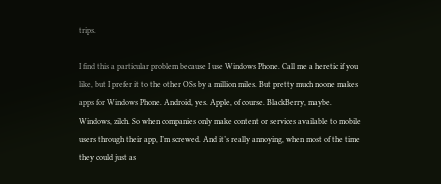trips.

I find this a particular problem because I use Windows Phone. Call me a heretic if you like, but I prefer it to the other OSs by a million miles. But pretty much noone makes apps for Windows Phone. Android, yes. Apple, of course. BlackBerry, maybe. Windows, zilch. So when companies only make content or services available to mobile users through their app, I’m screwed. And it’s really annoying, when most of the time they could just as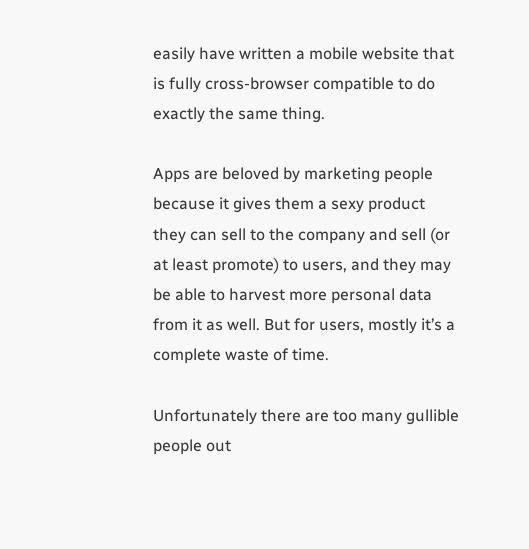easily have written a mobile website that is fully cross-browser compatible to do exactly the same thing.

Apps are beloved by marketing people because it gives them a sexy product they can sell to the company and sell (or at least promote) to users, and they may be able to harvest more personal data from it as well. But for users, mostly it’s a complete waste of time.

Unfortunately there are too many gullible people out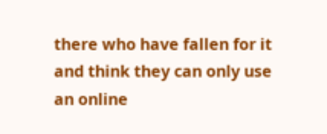there who have fallen for it and think they can only use an online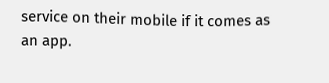service on their mobile if it comes as an app.